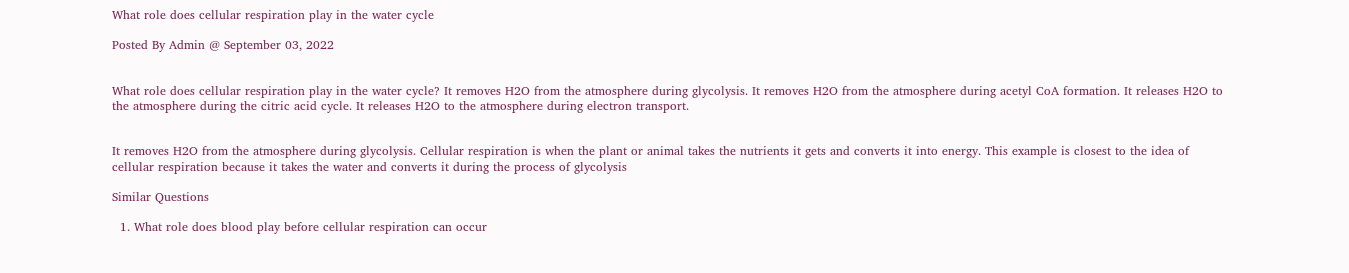What role does cellular respiration play in the water cycle

Posted By Admin @ September 03, 2022


What role does cellular respiration play in the water cycle? It removes H2O from the atmosphere during glycolysis. It removes H2O from the atmosphere during acetyl CoA formation. It releases H2O to the atmosphere during the citric acid cycle. It releases H2O to the atmosphere during electron transport.


It removes H2O from the atmosphere during glycolysis. Cellular respiration is when the plant or animal takes the nutrients it gets and converts it into energy. This example is closest to the idea of cellular respiration because it takes the water and converts it during the process of glycolysis

Similar Questions

  1. What role does blood play before cellular respiration can occur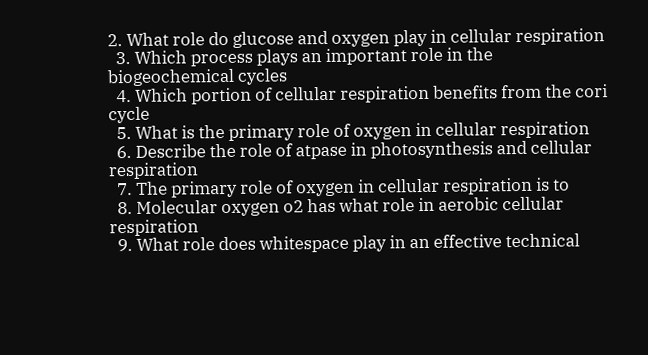2. What role do glucose and oxygen play in cellular respiration
  3. Which process plays an important role in the biogeochemical cycles
  4. Which portion of cellular respiration benefits from the cori cycle
  5. What is the primary role of oxygen in cellular respiration
  6. Describe the role of atpase in photosynthesis and cellular respiration
  7. The primary role of oxygen in cellular respiration is to
  8. Molecular oxygen o2 has what role in aerobic cellular respiration
  9. What role does whitespace play in an effective technical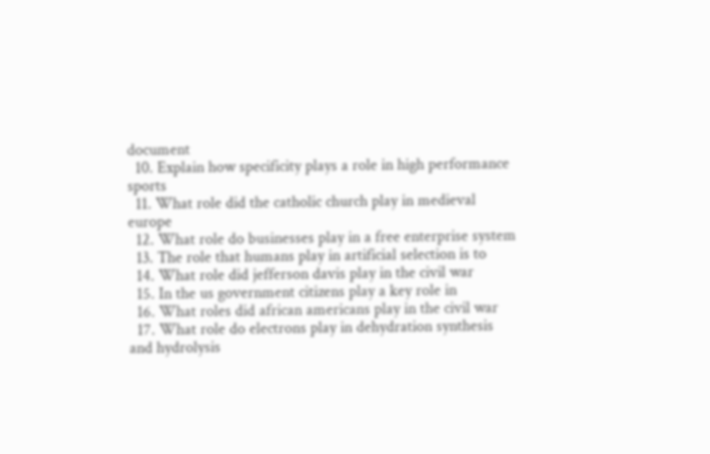document
  10. Explain how specificity plays a role in high performance sports
  11. What role did the catholic church play in medieval europe
  12. What role do businesses play in a free enterprise system
  13. The role that humans play in artificial selection is to
  14. What role did jefferson davis play in the civil war
  15. In the us government citizens play a key role in
  16. What roles did african americans play in the civil war
  17. What role do electrons play in dehydration synthesis and hydrolysis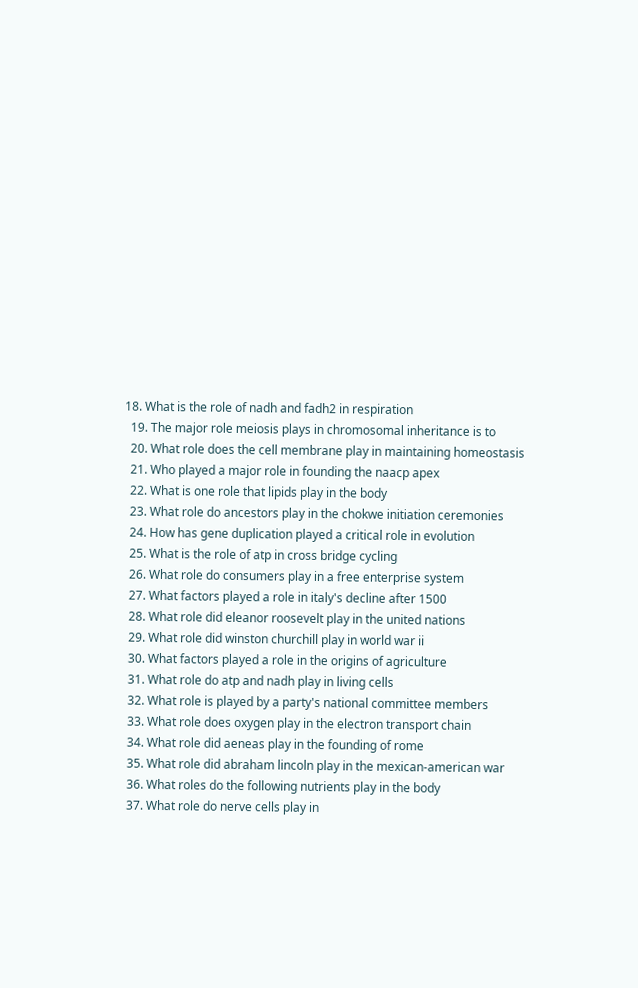18. What is the role of nadh and fadh2 in respiration
  19. The major role meiosis plays in chromosomal inheritance is to
  20. What role does the cell membrane play in maintaining homeostasis
  21. Who played a major role in founding the naacp apex
  22. What is one role that lipids play in the body
  23. What role do ancestors play in the chokwe initiation ceremonies
  24. How has gene duplication played a critical role in evolution
  25. What is the role of atp in cross bridge cycling
  26. What role do consumers play in a free enterprise system
  27. What factors played a role in italy's decline after 1500
  28. What role did eleanor roosevelt play in the united nations
  29. What role did winston churchill play in world war ii
  30. What factors played a role in the origins of agriculture
  31. What role do atp and nadh play in living cells
  32. What role is played by a party's national committee members
  33. What role does oxygen play in the electron transport chain
  34. What role did aeneas play in the founding of rome
  35. What role did abraham lincoln play in the mexican-american war
  36. What roles do the following nutrients play in the body
  37. What role do nerve cells play in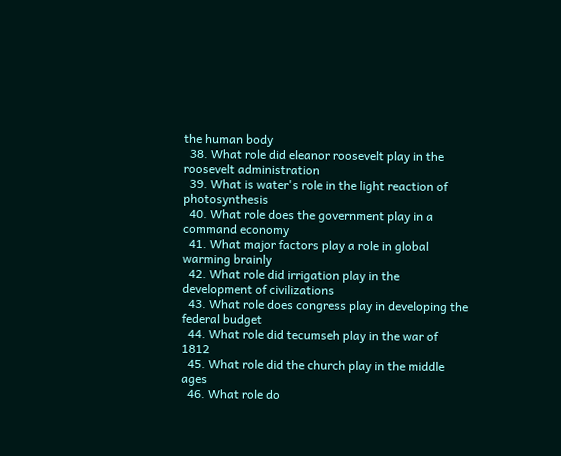the human body
  38. What role did eleanor roosevelt play in the roosevelt administration
  39. What is water's role in the light reaction of photosynthesis
  40. What role does the government play in a command economy
  41. What major factors play a role in global warming brainly
  42. What role did irrigation play in the development of civilizations
  43. What role does congress play in developing the federal budget
  44. What role did tecumseh play in the war of 1812
  45. What role did the church play in the middle ages
  46. What role do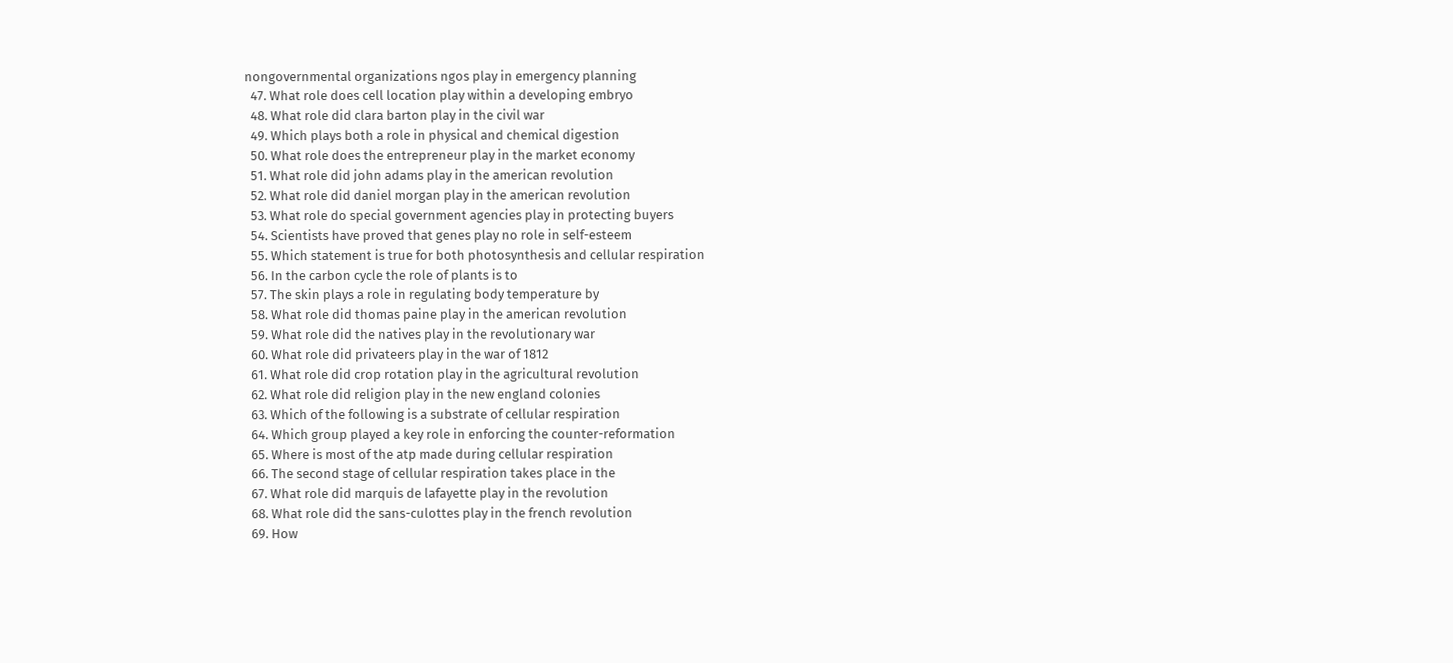nongovernmental organizations ngos play in emergency planning
  47. What role does cell location play within a developing embryo
  48. What role did clara barton play in the civil war
  49. Which plays both a role in physical and chemical digestion
  50. What role does the entrepreneur play in the market economy
  51. What role did john adams play in the american revolution
  52. What role did daniel morgan play in the american revolution
  53. What role do special government agencies play in protecting buyers
  54. Scientists have proved that genes play no role in self-esteem
  55. Which statement is true for both photosynthesis and cellular respiration
  56. In the carbon cycle the role of plants is to
  57. The skin plays a role in regulating body temperature by
  58. What role did thomas paine play in the american revolution
  59. What role did the natives play in the revolutionary war
  60. What role did privateers play in the war of 1812
  61. What role did crop rotation play in the agricultural revolution
  62. What role did religion play in the new england colonies
  63. Which of the following is a substrate of cellular respiration
  64. Which group played a key role in enforcing the counter-reformation
  65. Where is most of the atp made during cellular respiration
  66. The second stage of cellular respiration takes place in the
  67. What role did marquis de lafayette play in the revolution
  68. What role did the sans-culottes play in the french revolution
  69. How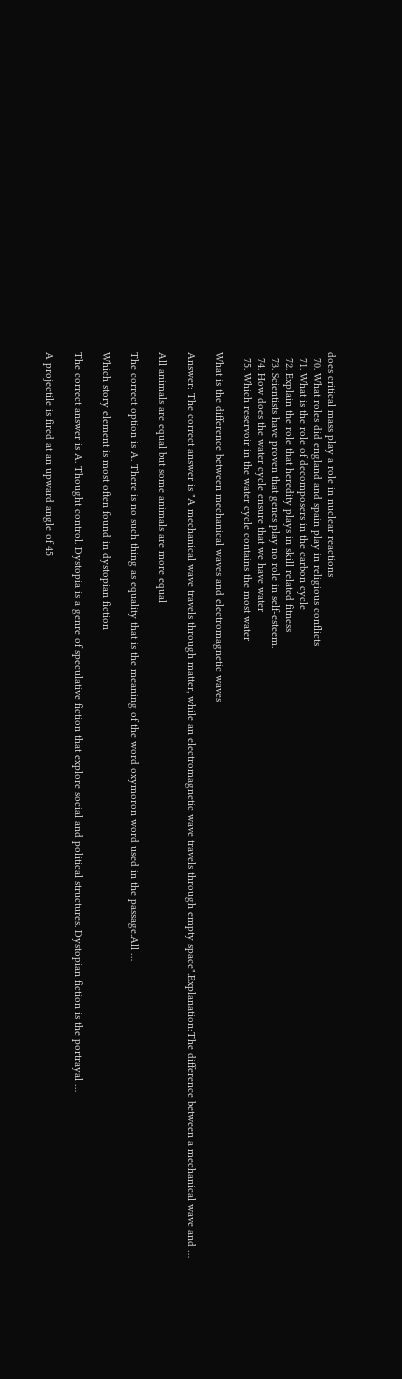does critical mass play a role in nuclear reactions
  70. What roles did england and spain play in religious conflicts
  71. What is the role of decomposers in the carbon cycle
  72. Explain the role that heredity plays in skill related fitness
  73. Scientists have proven that genes play no role in self-esteem.
  74. How does the water cycle ensure that we have water
  75. Which reservoir in the water cycle contains the most water

What is the difference between mechanical waves and electromagnetic waves

Answer: The correct answer is "A mechanical wave travels through matter, while an electromagnetic wave travels through empty space".Explanation:The difference between a mechanical wave and …

All animals are equal but some animals are more equal

The correct option is A. There is no such thing as equality that is the meaning of the word oxymoron word used in the passage.All …

Which story element is most often found in dystopian fiction

The correct answer is A. Thought control. Dystopia is a genre of speculative fiction that explore social and political structures. Dystopian fiction is the portrayal …

A projectile is fired at an upward angle of 45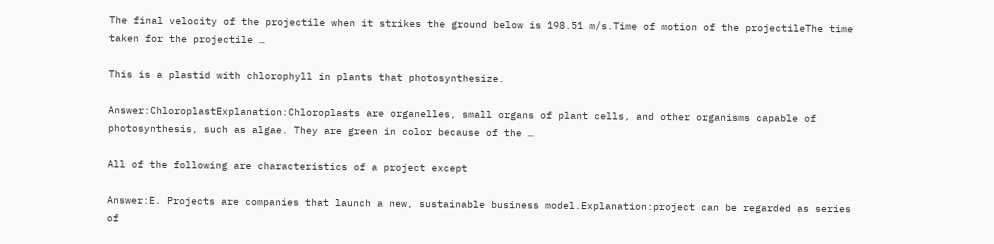The final velocity of the projectile when it strikes the ground below is 198.51 m/s.Time of motion of the projectileThe time taken for the projectile …

This is a plastid with chlorophyll in plants that photosynthesize.

Answer:ChloroplastExplanation:Chloroplasts are organelles, small organs of plant cells, and other organisms capable of photosynthesis, such as algae. They are green in color because of the …

All of the following are characteristics of a project except

Answer:E. Projects are companies that launch a new, sustainable business model.Explanation:project can be regarded as series of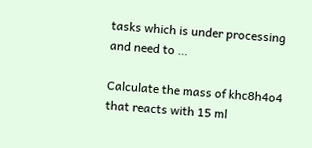tasks which is under processing and need to …

Calculate the mass of khc8h4o4 that reacts with 15 ml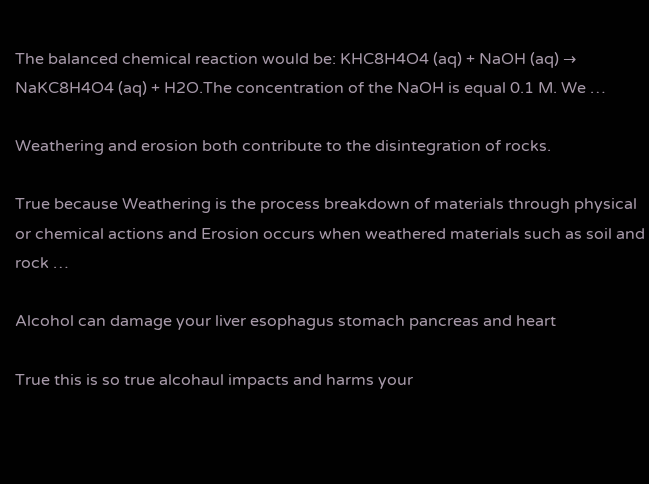The balanced chemical reaction would be: KHC8H4O4 (aq) + NaOH (aq) → NaKC8H4O4 (aq) + H2O.The concentration of the NaOH is equal 0.1 M. We …

Weathering and erosion both contribute to the disintegration of rocks.

True because Weathering is the process breakdown of materials through physical or chemical actions and Erosion occurs when weathered materials such as soil and rock …

Alcohol can damage your liver esophagus stomach pancreas and heart

True this is so true alcohaul impacts and harms your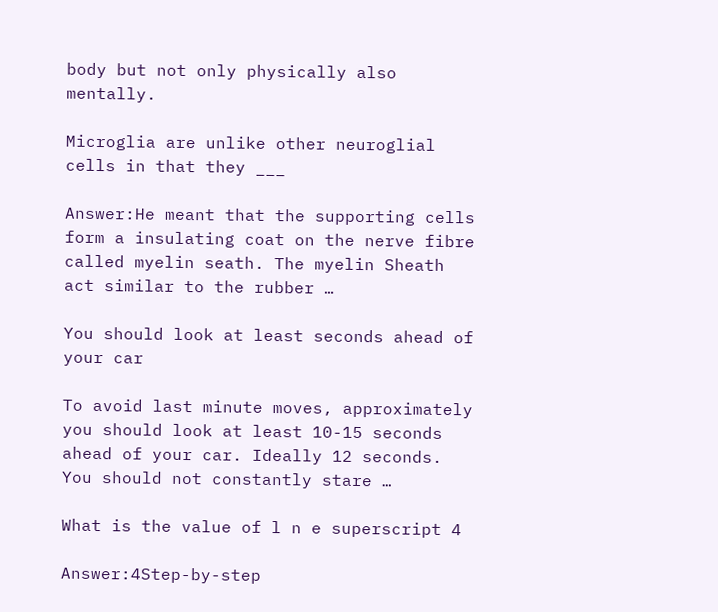body but not only physically also mentally.

Microglia are unlike other neuroglial cells in that they ___

Answer:He meant that the supporting cells form a insulating coat on the nerve fibre called myelin seath. The myelin Sheath act similar to the rubber …

You should look at least seconds ahead of your car

To avoid last minute moves, approximately you should look at least 10-15 seconds ahead of your car. Ideally 12 seconds. You should not constantly stare …

What is the value of l n e superscript 4

Answer:4Step-by-step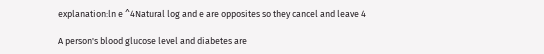explanation:ln e ^4Natural log and e are opposites so they cancel and leave 4

A person's blood glucose level and diabetes are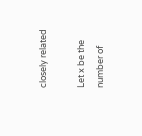closely related

Let x be the number of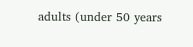adults (under 50 years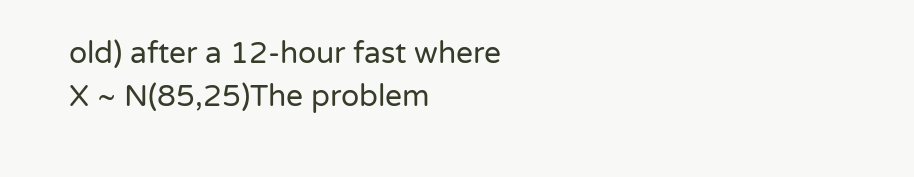old) after a 12-hour fast where X ~ N(85,25)The problem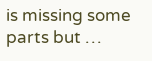is missing some parts but …